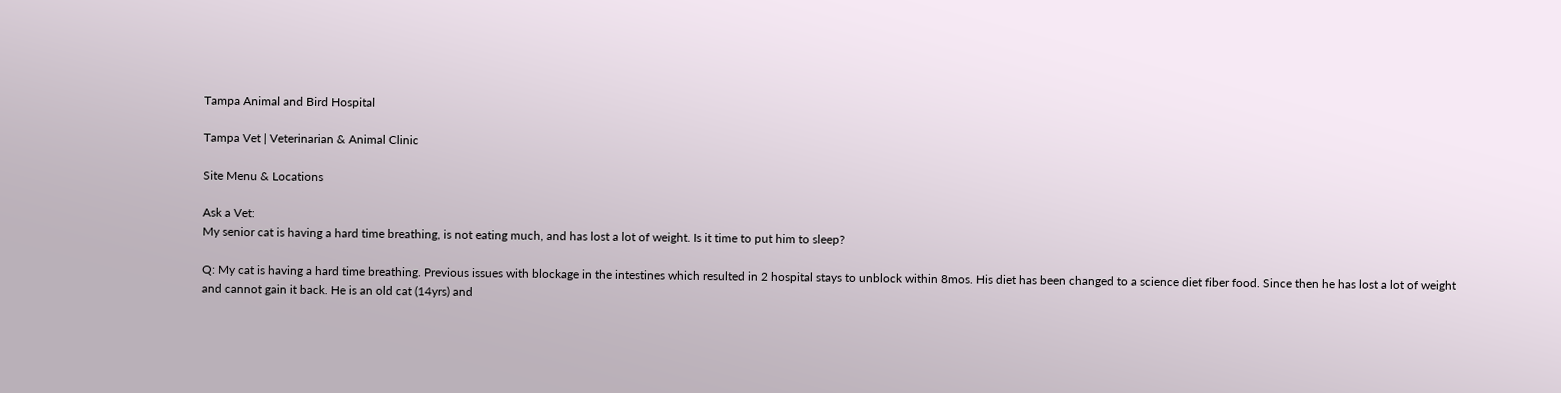Tampa Animal and Bird Hospital

Tampa Vet | Veterinarian & Animal Clinic

Site Menu & Locations

Ask a Vet:
My senior cat is having a hard time breathing, is not eating much, and has lost a lot of weight. Is it time to put him to sleep?

Q: My cat is having a hard time breathing. Previous issues with blockage in the intestines which resulted in 2 hospital stays to unblock within 8mos. His diet has been changed to a science diet fiber food. Since then he has lost a lot of weight and cannot gain it back. He is an old cat (14yrs) and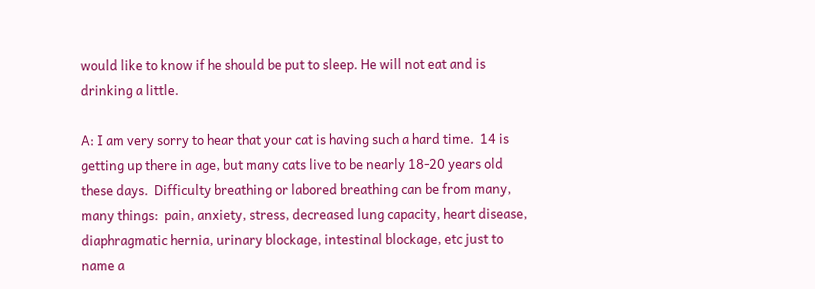would like to know if he should be put to sleep. He will not eat and is drinking a little.

A: I am very sorry to hear that your cat is having such a hard time.  14 is getting up there in age, but many cats live to be nearly 18-20 years old these days.  Difficulty breathing or labored breathing can be from many, many things:  pain, anxiety, stress, decreased lung capacity, heart disease, diaphragmatic hernia, urinary blockage, intestinal blockage, etc just to name a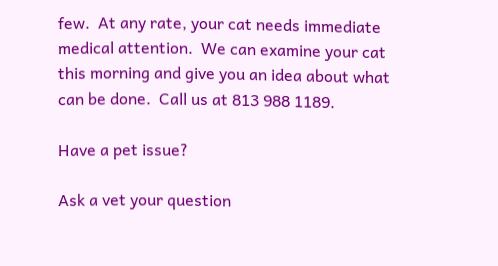few.  At any rate, your cat needs immediate medical attention.  We can examine your cat this morning and give you an idea about what can be done.  Call us at 813 988 1189.

Have a pet issue?

Ask a vet your question